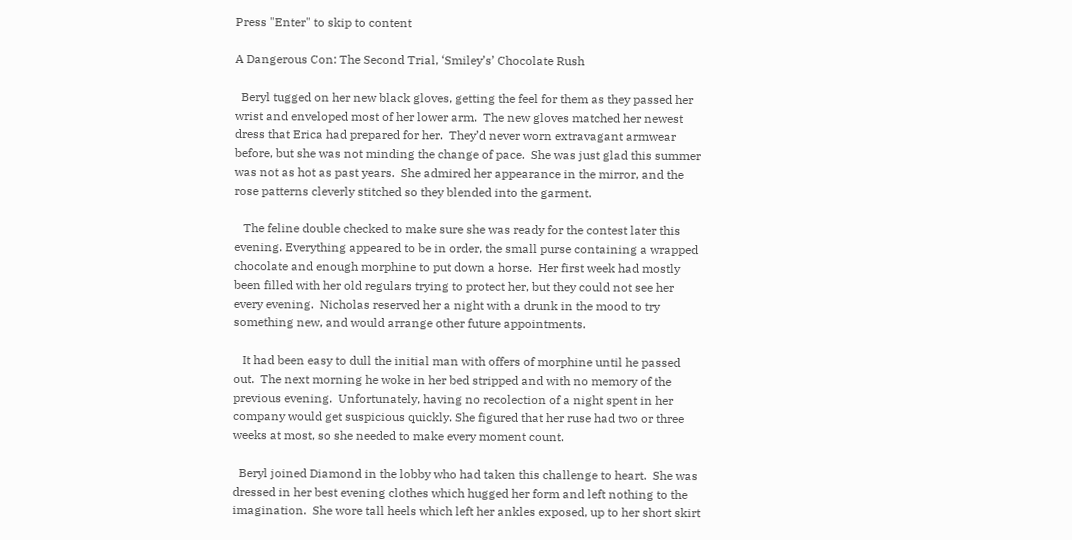Press "Enter" to skip to content

A Dangerous Con: The Second Trial, ‘Smiley’s’ Chocolate Rush

  Beryl tugged on her new black gloves, getting the feel for them as they passed her wrist and enveloped most of her lower arm.  The new gloves matched her newest dress that Erica had prepared for her.  They’d never worn extravagant armwear before, but she was not minding the change of pace.  She was just glad this summer was not as hot as past years.  She admired her appearance in the mirror, and the rose patterns cleverly stitched so they blended into the garment.

   The feline double checked to make sure she was ready for the contest later this evening. Everything appeared to be in order, the small purse containing a wrapped chocolate and enough morphine to put down a horse.  Her first week had mostly been filled with her old regulars trying to protect her, but they could not see her every evening.  Nicholas reserved her a night with a drunk in the mood to try something new, and would arrange other future appointments.

   It had been easy to dull the initial man with offers of morphine until he passed out.  The next morning he woke in her bed stripped and with no memory of the previous evening.  Unfortunately, having no recolection of a night spent in her company would get suspicious quickly. She figured that her ruse had two or three weeks at most, so she needed to make every moment count.

  Beryl joined Diamond in the lobby who had taken this challenge to heart.  She was dressed in her best evening clothes which hugged her form and left nothing to the imagination.  She wore tall heels which left her ankles exposed, up to her short skirt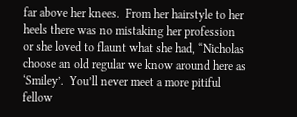far above her knees.  From her hairstyle to her heels there was no mistaking her profession or she loved to flaunt what she had, “Nicholas choose an old regular we know around here as ‘Smiley’.  You’ll never meet a more pitiful fellow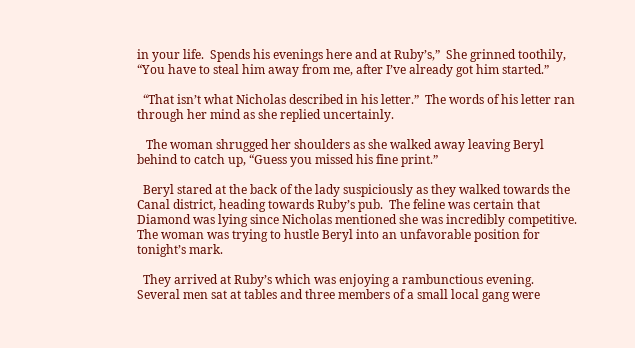in your life.  Spends his evenings here and at Ruby’s,”  She grinned toothily,  “You have to steal him away from me, after I’ve already got him started.”

  “That isn’t what Nicholas described in his letter.”  The words of his letter ran through her mind as she replied uncertainly.

   The woman shrugged her shoulders as she walked away leaving Beryl behind to catch up, “Guess you missed his fine print.”

  Beryl stared at the back of the lady suspiciously as they walked towards the Canal district, heading towards Ruby’s pub.  The feline was certain that Diamond was lying since Nicholas mentioned she was incredibly competitive.  The woman was trying to hustle Beryl into an unfavorable position for tonight’s mark.

  They arrived at Ruby’s which was enjoying a rambunctious evening.  Several men sat at tables and three members of a small local gang were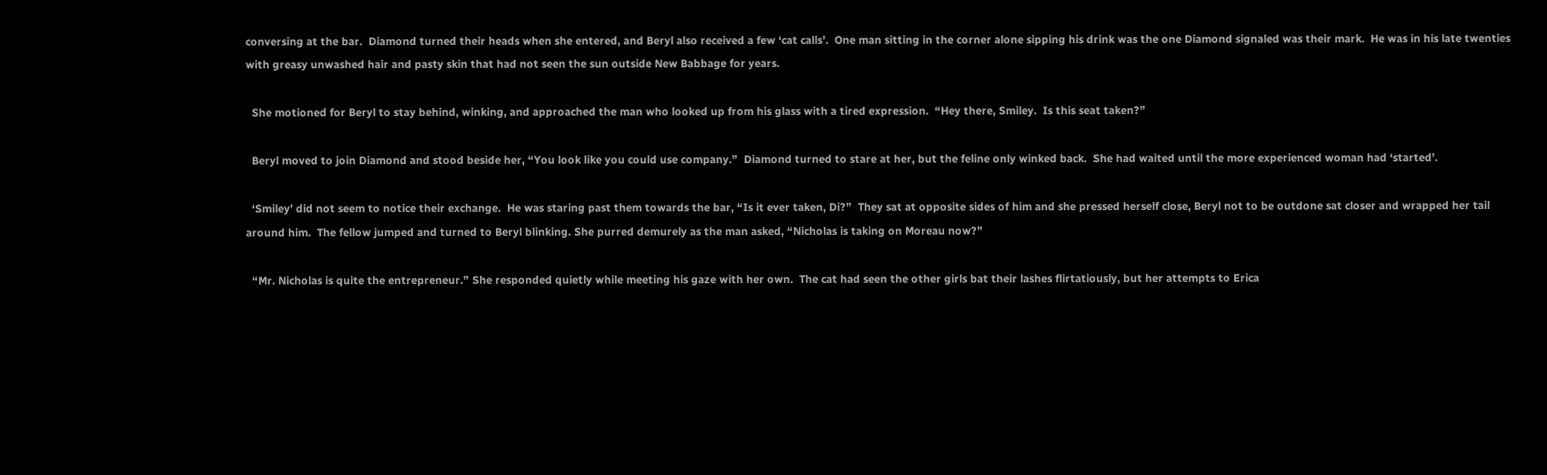conversing at the bar.  Diamond turned their heads when she entered, and Beryl also received a few ‘cat calls’.  One man sitting in the corner alone sipping his drink was the one Diamond signaled was their mark.  He was in his late twenties with greasy unwashed hair and pasty skin that had not seen the sun outside New Babbage for years.

  She motioned for Beryl to stay behind, winking, and approached the man who looked up from his glass with a tired expression.  “Hey there, Smiley.  Is this seat taken?”

  Beryl moved to join Diamond and stood beside her, “You look like you could use company.”  Diamond turned to stare at her, but the feline only winked back.  She had waited until the more experienced woman had ‘started’.

  ‘Smiley’ did not seem to notice their exchange.  He was staring past them towards the bar, “Is it ever taken, Di?”  They sat at opposite sides of him and she pressed herself close, Beryl not to be outdone sat closer and wrapped her tail around him.  The fellow jumped and turned to Beryl blinking. She purred demurely as the man asked, “Nicholas is taking on Moreau now?”

  “Mr. Nicholas is quite the entrepreneur.” She responded quietly while meeting his gaze with her own.  The cat had seen the other girls bat their lashes flirtatiously, but her attempts to Erica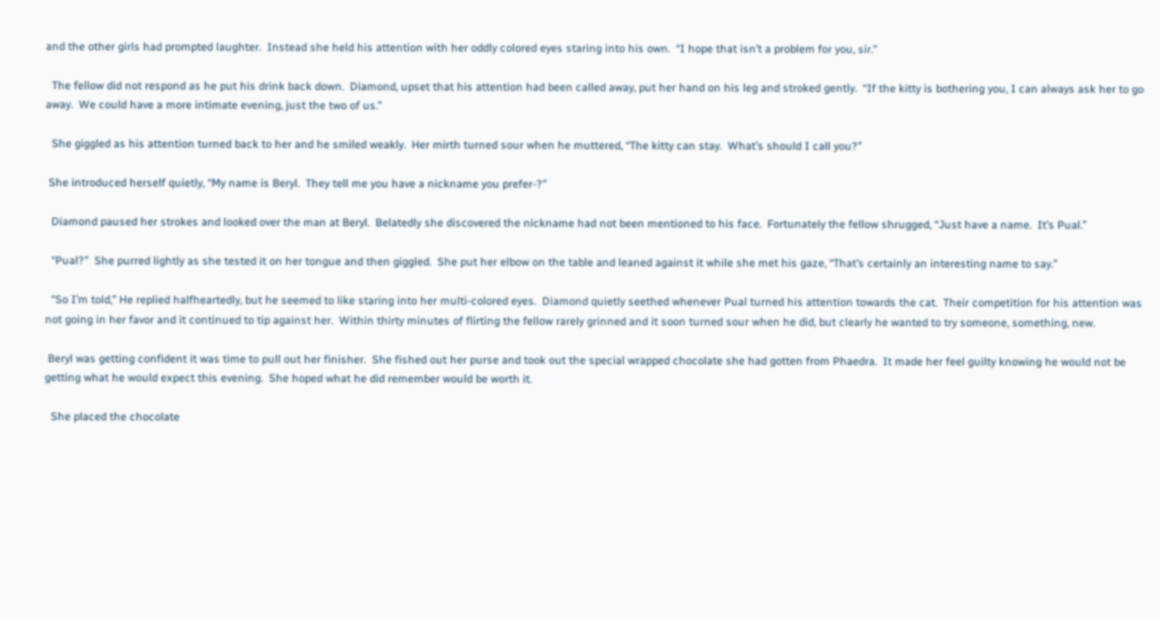and the other girls had prompted laughter.  Instead she held his attention with her oddly colored eyes staring into his own.  “I hope that isn’t a problem for you, sir.”

  The fellow did not respond as he put his drink back down.  Diamond, upset that his attention had been called away, put her hand on his leg and stroked gently.  “If the kitty is bothering you, I can always ask her to go away.  We could have a more intimate evening, just the two of us.”

  She giggled as his attention turned back to her and he smiled weakly.  Her mirth turned sour when he muttered, “The kitty can stay.  What’s should I call you?”

 She introduced herself quietly, “My name is Beryl.  They tell me you have a nickname you prefer-?”

  Diamond paused her strokes and looked over the man at Beryl.  Belatedly she discovered the nickname had not been mentioned to his face.  Fortunately the fellow shrugged, “Just have a name.  It’s Pual.”

  “Pual?”  She purred lightly as she tested it on her tongue and then giggled.  She put her elbow on the table and leaned against it while she met his gaze, “That’s certainly an interesting name to say.”

  “So I’m told,” He replied halfheartedly, but he seemed to like staring into her multi-colored eyes.  Diamond quietly seethed whenever Pual turned his attention towards the cat.  Their competition for his attention was not going in her favor and it continued to tip against her.  Within thirty minutes of flirting the fellow rarely grinned and it soon turned sour when he did, but clearly he wanted to try someone, something, new.

 Beryl was getting confident it was time to pull out her finisher.  She fished out her purse and took out the special wrapped chocolate she had gotten from Phaedra.  It made her feel guilty knowing he would not be getting what he would expect this evening.  She hoped what he did remember would be worth it.

  She placed the chocolate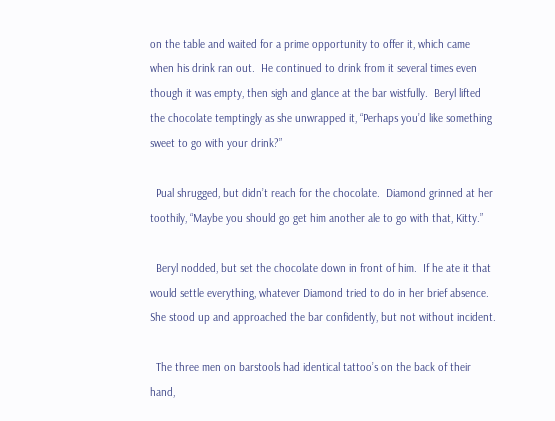on the table and waited for a prime opportunity to offer it, which came when his drink ran out.  He continued to drink from it several times even though it was empty, then sigh and glance at the bar wistfully.  Beryl lifted the chocolate temptingly as she unwrapped it, “Perhaps you’d like something sweet to go with your drink?”

  Pual shrugged, but didn’t reach for the chocolate.  Diamond grinned at her toothily, “Maybe you should go get him another ale to go with that, Kitty.”

  Beryl nodded, but set the chocolate down in front of him.  If he ate it that would settle everything, whatever Diamond tried to do in her brief absence.  She stood up and approached the bar confidently, but not without incident.

  The three men on barstools had identical tattoo’s on the back of their hand,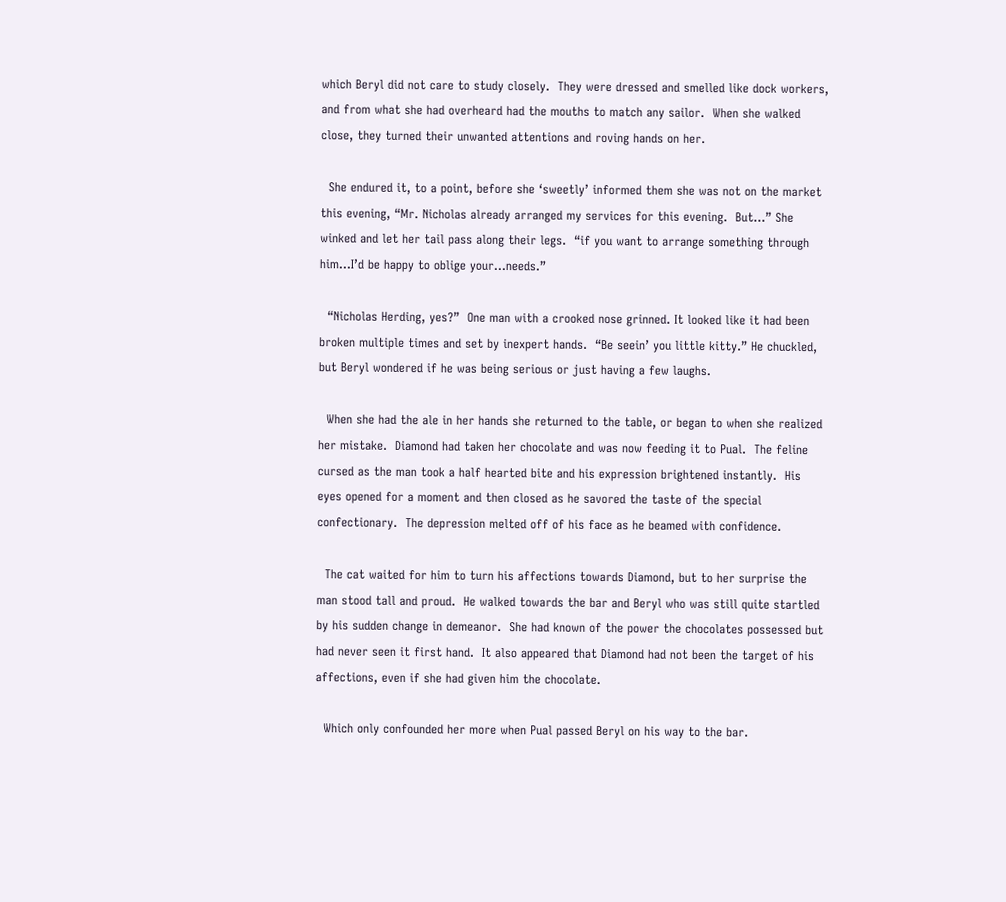which Beryl did not care to study closely.  They were dressed and smelled like dock workers, and from what she had overheard had the mouths to match any sailor.  When she walked close, they turned their unwanted attentions and roving hands on her.

  She endured it, to a point, before she ‘sweetly’ informed them she was not on the market this evening, “Mr. Nicholas already arranged my services for this evening.  But…” She winked and let her tail pass along their legs.  “if you want to arrange something through him…I’d be happy to oblige your…needs.”

  “Nicholas Herding, yes?”  One man with a crooked nose grinned. It looked like it had been broken multiple times and set by inexpert hands.  “Be seein’ you little kitty.” He chuckled, but Beryl wondered if he was being serious or just having a few laughs.

  When she had the ale in her hands she returned to the table, or began to when she realized her mistake.  Diamond had taken her chocolate and was now feeding it to Pual.  The feline cursed as the man took a half hearted bite and his expression brightened instantly.  His eyes opened for a moment and then closed as he savored the taste of the special confectionary.  The depression melted off of his face as he beamed with confidence.

  The cat waited for him to turn his affections towards Diamond, but to her surprise the man stood tall and proud.  He walked towards the bar and Beryl who was still quite startled by his sudden change in demeanor.  She had known of the power the chocolates possessed but had never seen it first hand.  It also appeared that Diamond had not been the target of his affections, even if she had given him the chocolate.

  Which only confounded her more when Pual passed Beryl on his way to the bar.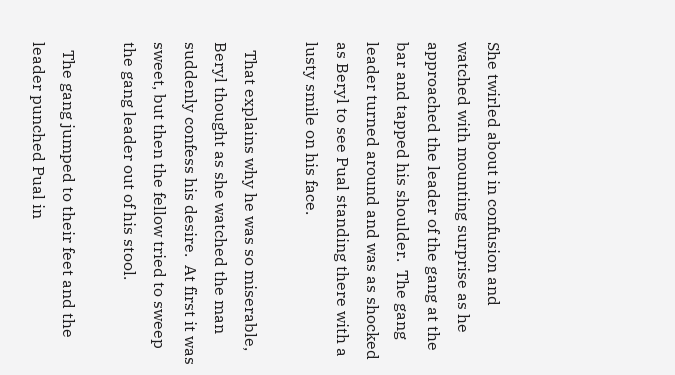She twirled about in confusion and watched with mounting surprise as he approached the leader of the gang at the bar and tapped his shoulder.  The gang leader turned around and was as shocked as Beryl to see Pual standing there with a lusty smile on his face.

  That explains why he was so miserable,  Beryl thought as she watched the man suddenly confess his desire.  At first it was sweet, but then the fellow tried to sweep the gang leader out of his stool.

  The gang jumped to their feet and the leader punched Pual in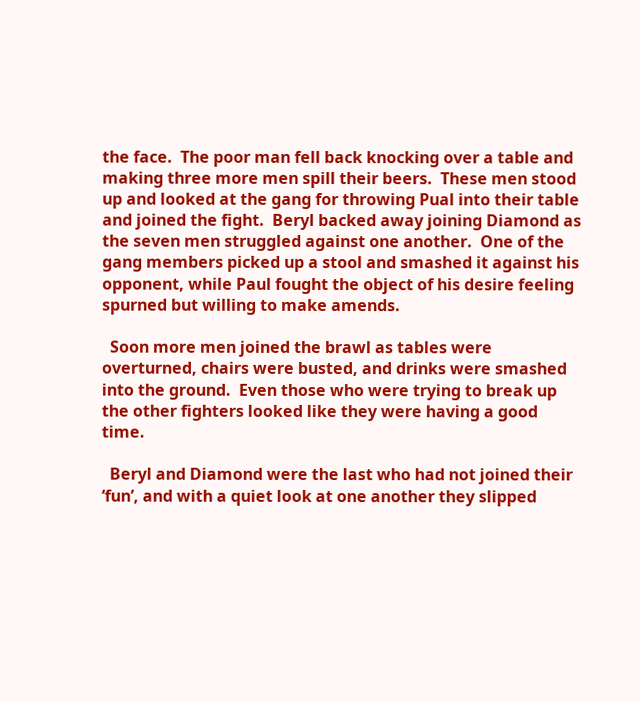the face.  The poor man fell back knocking over a table and making three more men spill their beers.  These men stood up and looked at the gang for throwing Pual into their table and joined the fight.  Beryl backed away joining Diamond as the seven men struggled against one another.  One of the gang members picked up a stool and smashed it against his opponent, while Paul fought the object of his desire feeling spurned but willing to make amends.

  Soon more men joined the brawl as tables were overturned, chairs were busted, and drinks were smashed into the ground.  Even those who were trying to break up the other fighters looked like they were having a good time.

  Beryl and Diamond were the last who had not joined their ‘fun’, and with a quiet look at one another they slipped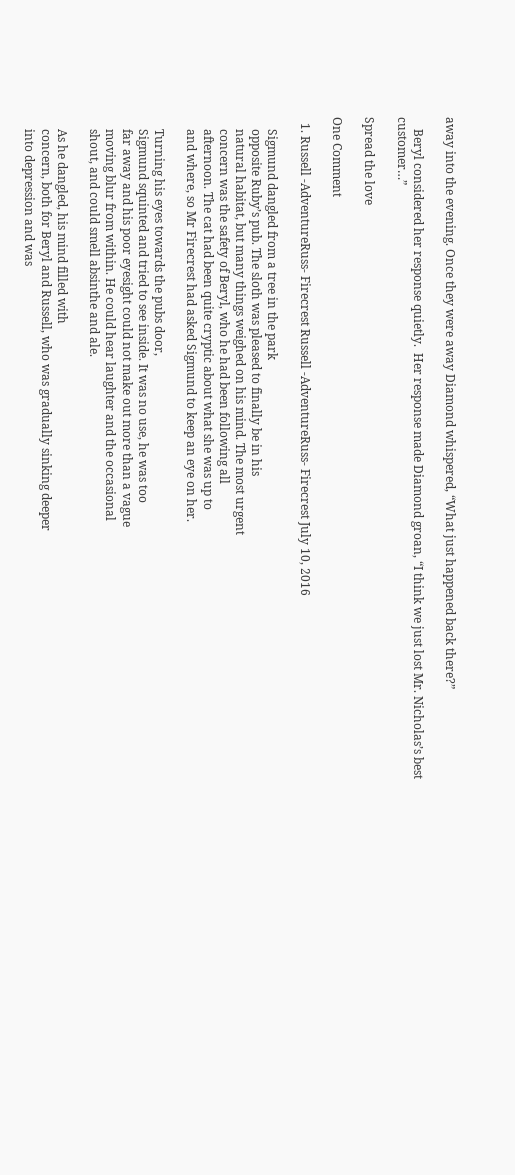away into the evening. Once they were away Diamond whispered, “What just happened back there?”

    Beryl considered her response quietly.  Her response made Diamond groan, “I think we just lost Mr. Nicholas’s best customer…”

Spread the love

One Comment

  1. Russell -AdventureRuss- Firecrest Russell -AdventureRuss- Firecrest July 10, 2016

    Sigmund dangled from a tree in the park
    opposite Ruby’s pub. The sloth was pleased to finally be in his
    natural habitat, but many things weighed on his mind. The most urgent
    concern was the safety of Beryl, who he had been following all
    afternoon. The cat had been quite cryptic about what she was up to
    and where, so Mr Firecrest had asked Sigmund to keep an eye on her.

    Turning his eyes towards the pubs door,
    Sigmund squinted and tried to see inside. It was no use, he was too
    far away and his poor eyesight could not make out more than a vague
    moving blur from within. He could hear laughter and the occasional
    shout, and could smell absinthe and ale.

    As he dangled, his mind filled with
    concern, both for Beryl and Russell, who was gradually sinking deeper
    into depression and was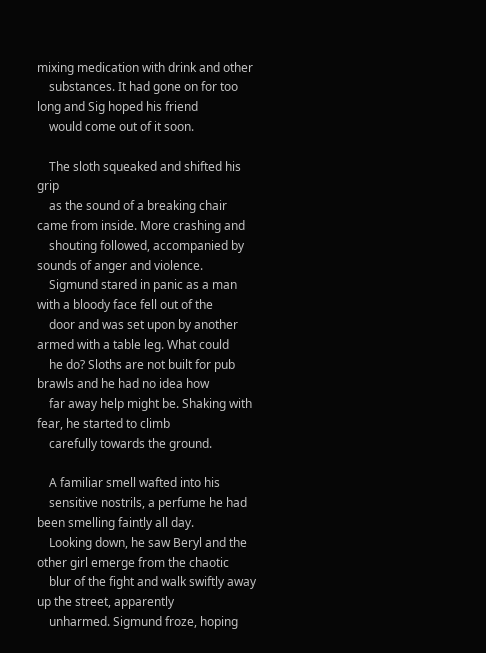mixing medication with drink and other
    substances. It had gone on for too long and Sig hoped his friend
    would come out of it soon.

    The sloth squeaked and shifted his grip
    as the sound of a breaking chair came from inside. More crashing and
    shouting followed, accompanied by sounds of anger and violence.
    Sigmund stared in panic as a man with a bloody face fell out of the
    door and was set upon by another armed with a table leg. What could
    he do? Sloths are not built for pub brawls and he had no idea how
    far away help might be. Shaking with fear, he started to climb
    carefully towards the ground.

    A familiar smell wafted into his
    sensitive nostrils, a perfume he had been smelling faintly all day.
    Looking down, he saw Beryl and the other girl emerge from the chaotic
    blur of the fight and walk swiftly away up the street, apparently
    unharmed. Sigmund froze, hoping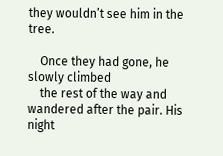they wouldn’t see him in the tree.

    Once they had gone, he slowly climbed
    the rest of the way and wandered after the pair. His night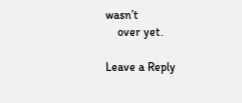wasn’t
    over yet.

Leave a Reply